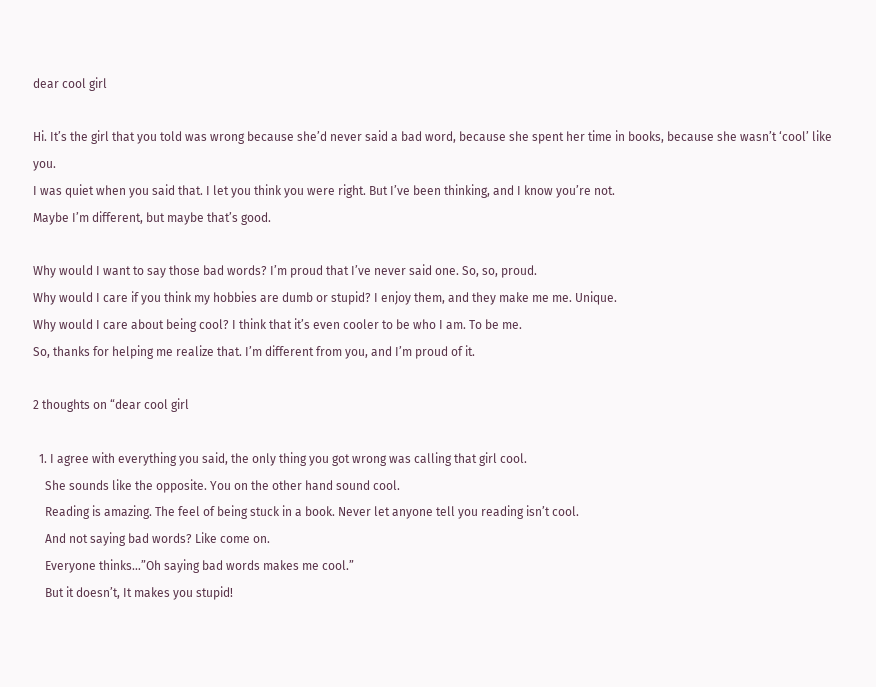dear cool girl

Hi. It’s the girl that you told was wrong because she’d never said a bad word, because she spent her time in books, because she wasn’t ‘cool’ like you.
I was quiet when you said that. I let you think you were right. But I’ve been thinking, and I know you’re not.
Maybe I’m different, but maybe that’s good.

Why would I want to say those bad words? I’m proud that I’ve never said one. So, so, proud.
Why would I care if you think my hobbies are dumb or stupid? I enjoy them, and they make me me. Unique.
Why would I care about being cool? I think that it’s even cooler to be who I am. To be me.
So, thanks for helping me realize that. I’m different from you, and I’m proud of it.

2 thoughts on “dear cool girl

  1. I agree with everything you said, the only thing you got wrong was calling that girl cool.
    She sounds like the opposite. You on the other hand sound cool.
    Reading is amazing. The feel of being stuck in a book. Never let anyone tell you reading isn’t cool.
    And not saying bad words? Like come on.
    Everyone thinks…”Oh saying bad words makes me cool.”
    But it doesn’t, It makes you stupid!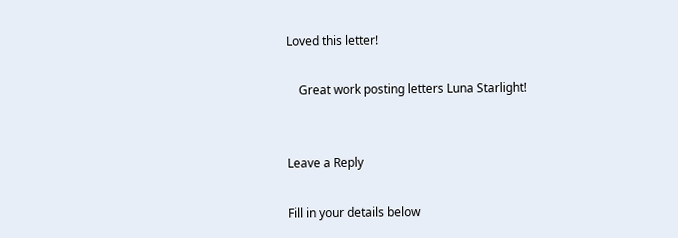Loved this letter!

    Great work posting letters Luna Starlight!


Leave a Reply

Fill in your details below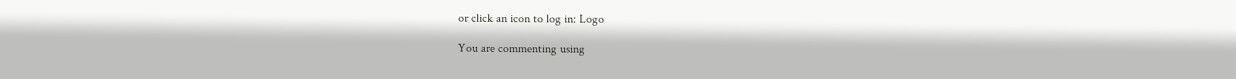or click an icon to log in: Logo

You are commenting using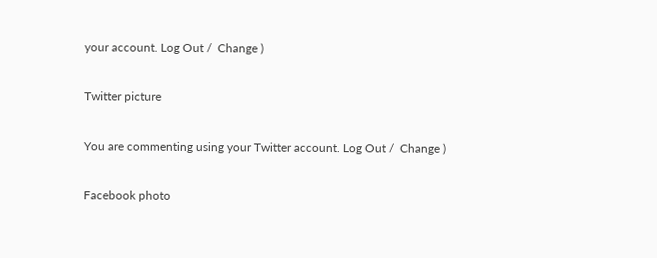your account. Log Out /  Change )

Twitter picture

You are commenting using your Twitter account. Log Out /  Change )

Facebook photo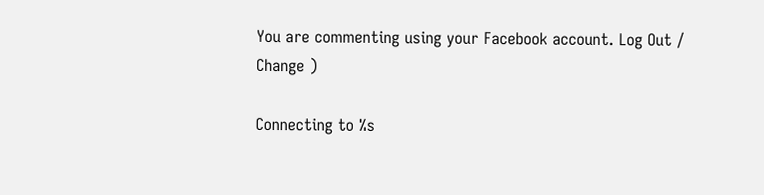You are commenting using your Facebook account. Log Out /  Change )

Connecting to %s